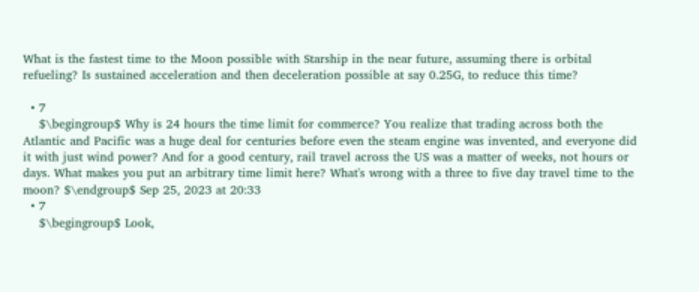What is the fastest time to the Moon possible with Starship in the near future, assuming there is orbital refueling? Is sustained acceleration and then deceleration possible at say 0.25G, to reduce this time?

  • 7
    $\begingroup$ Why is 24 hours the time limit for commerce? You realize that trading across both the Atlantic and Pacific was a huge deal for centuries before even the steam engine was invented, and everyone did it with just wind power? And for a good century, rail travel across the US was a matter of weeks, not hours or days. What makes you put an arbitrary time limit here? What's wrong with a three to five day travel time to the moon? $\endgroup$ Sep 25, 2023 at 20:33
  • 7
    $\begingroup$ Look,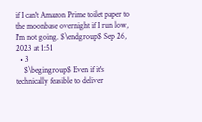if I can't Amazon Prime toilet paper to the moonbase overnight if I run low, I'm not going. $\endgroup$ Sep 26, 2023 at 1:51
  • 3
    $\begingroup$ Even if it's technically feasible to deliver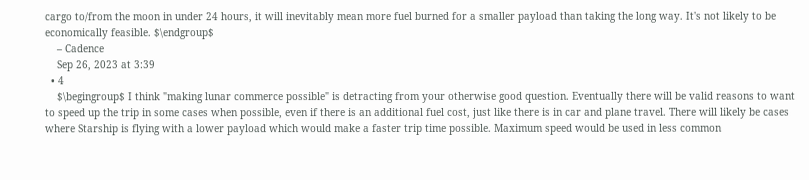cargo to/from the moon in under 24 hours, it will inevitably mean more fuel burned for a smaller payload than taking the long way. It's not likely to be economically feasible. $\endgroup$
    – Cadence
    Sep 26, 2023 at 3:39
  • 4
    $\begingroup$ I think "making lunar commerce possible" is detracting from your otherwise good question. Eventually there will be valid reasons to want to speed up the trip in some cases when possible, even if there is an additional fuel cost, just like there is in car and plane travel. There will likely be cases where Starship is flying with a lower payload which would make a faster trip time possible. Maximum speed would be used in less common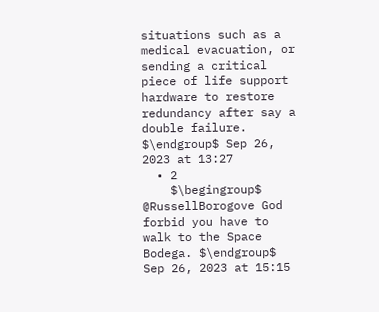situations such as a medical evacuation, or sending a critical piece of life support hardware to restore redundancy after say a double failure. $\endgroup$ Sep 26, 2023 at 13:27
  • 2
    $\begingroup$ @RussellBorogove God forbid you have to walk to the Space Bodega. $\endgroup$ Sep 26, 2023 at 15:15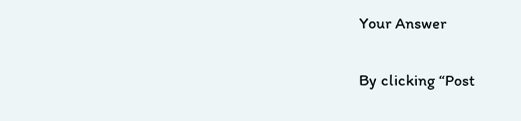Your Answer

By clicking “Post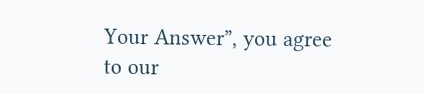Your Answer”, you agree to our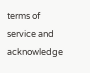terms of service and acknowledge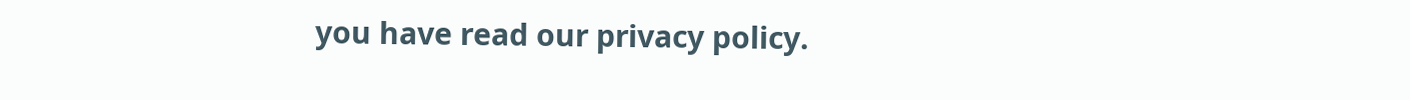you have read our privacy policy.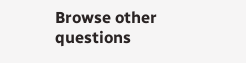Browse other questions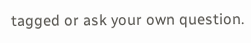tagged or ask your own question.